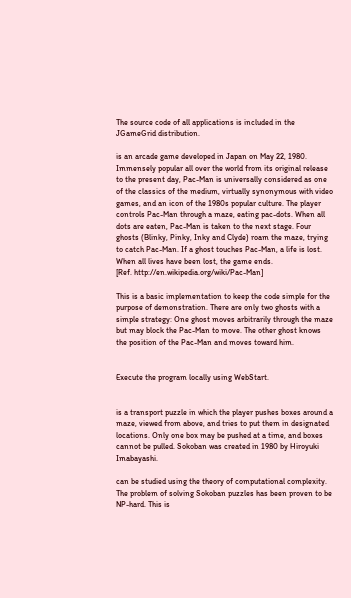The source code of all applications is included in the JGameGrid distribution.

is an arcade game developed in Japan on May 22, 1980. Immensely popular all over the world from its original release to the present day, Pac-Man is universally considered as one of the classics of the medium, virtually synonymous with video games, and an icon of the 1980s popular culture. The player controls Pac-Man through a maze, eating pac-dots. When all dots are eaten, Pac-Man is taken to the next stage. Four ghosts (Blinky, Pinky, Inky and Clyde) roam the maze, trying to catch Pac-Man. If a ghost touches Pac-Man, a life is lost. When all lives have been lost, the game ends.
[Ref. http://en.wikipedia.org/wiki/Pac-Man]

This is a basic implementation to keep the code simple for the purpose of demonstration. There are only two ghosts with a simple strategy: One ghost moves arbitrarily through the maze but may block the Pac-Man to move. The other ghost knows the position of the Pac-Man and moves toward him.


Execute the program locally using WebStart.


is a transport puzzle in which the player pushes boxes around a maze, viewed from above, and tries to put them in designated locations. Only one box may be pushed at a time, and boxes cannot be pulled. Sokoban was created in 1980 by Hiroyuki Imabayashi.

can be studied using the theory of computational complexity. The problem of solving Sokoban puzzles has been proven to be NP-hard. This is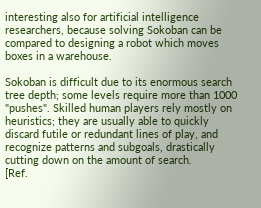interesting also for artificial intelligence researchers, because solving Sokoban can be compared to designing a robot which moves boxes in a warehouse.

Sokoban is difficult due to its enormous search tree depth; some levels require more than 1000 "pushes". Skilled human players rely mostly on heuristics; they are usually able to quickly discard futile or redundant lines of play, and recognize patterns and subgoals, drastically cutting down on the amount of search.
[Ref.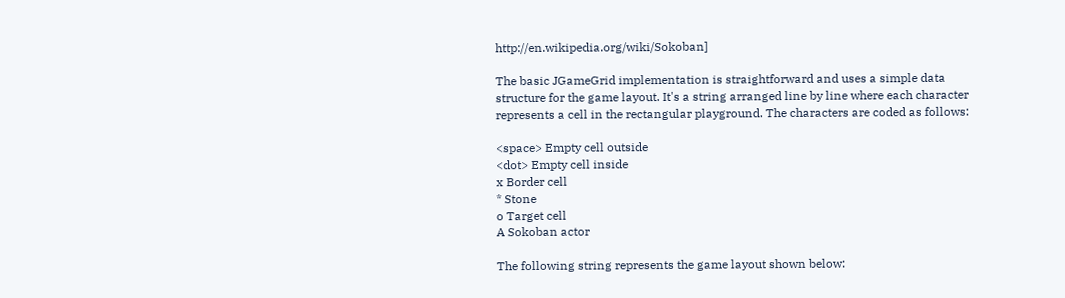http://en.wikipedia.org/wiki/Sokoban]

The basic JGameGrid implementation is straightforward and uses a simple data structure for the game layout. It's a string arranged line by line where each character represents a cell in the rectangular playground. The characters are coded as follows:

<space> Empty cell outside
<dot> Empty cell inside
x Border cell
* Stone
o Target cell
A Sokoban actor

The following string represents the game layout shown below: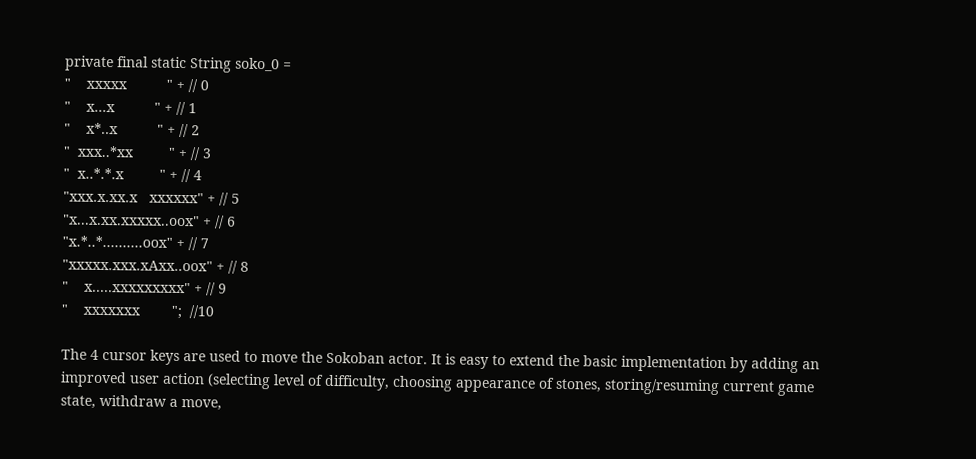private final static String soko_0 =
"    xxxxx          " + // 0
"    x...x          " + // 1
"    x*..x          " + // 2
"  xxx..*xx         " + // 3
"  x..*.*.x         " + // 4
"xxx.x.xx.x   xxxxxx" + // 5
"x...x.xx.xxxxx..oox" + // 6
"x.*..*..........oox" + // 7
"xxxxx.xxx.xAxx..oox" + // 8
"    x.....xxxxxxxxx" + // 9
"    xxxxxxx        ";  //10

The 4 cursor keys are used to move the Sokoban actor. It is easy to extend the basic implementation by adding an improved user action (selecting level of difficulty, choosing appearance of stones, storing/resuming current game state, withdraw a move,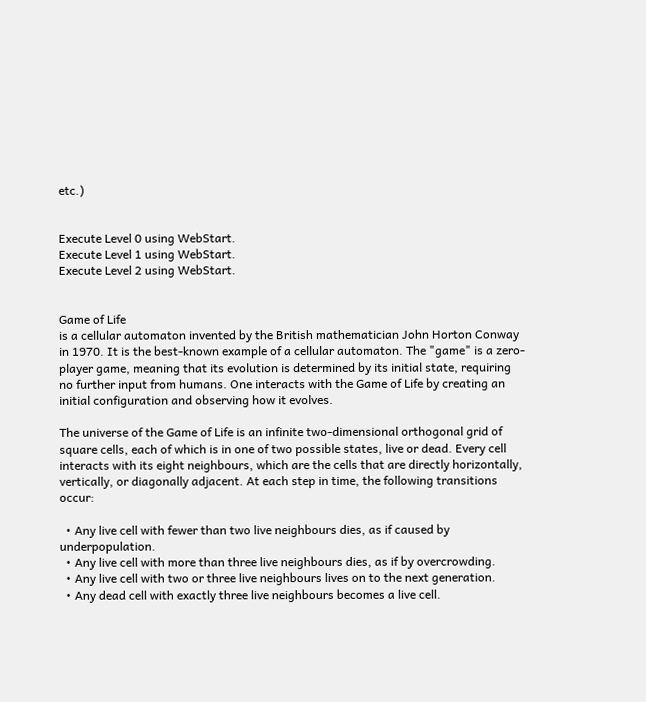etc.)


Execute Level 0 using WebStart.
Execute Level 1 using WebStart.
Execute Level 2 using WebStart.


Game of Life
is a cellular automaton invented by the British mathematician John Horton Conway in 1970. It is the best-known example of a cellular automaton. The "game" is a zero-player game, meaning that its evolution is determined by its initial state, requiring no further input from humans. One interacts with the Game of Life by creating an initial configuration and observing how it evolves.

The universe of the Game of Life is an infinite two-dimensional orthogonal grid of square cells, each of which is in one of two possible states, live or dead. Every cell interacts with its eight neighbours, which are the cells that are directly horizontally, vertically, or diagonally adjacent. At each step in time, the following transitions occur:

  • Any live cell with fewer than two live neighbours dies, as if caused by underpopulation.
  • Any live cell with more than three live neighbours dies, as if by overcrowding.
  • Any live cell with two or three live neighbours lives on to the next generation.
  • Any dead cell with exactly three live neighbours becomes a live cell.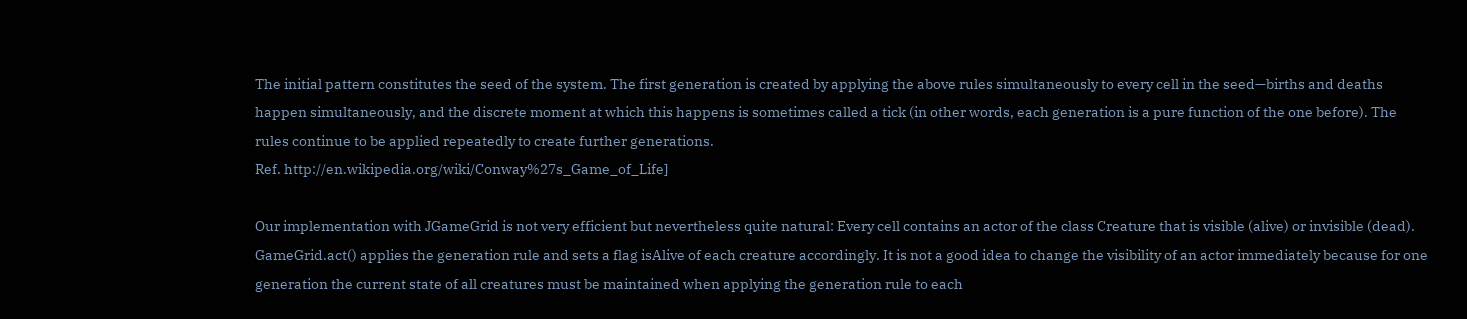The initial pattern constitutes the seed of the system. The first generation is created by applying the above rules simultaneously to every cell in the seed—births and deaths happen simultaneously, and the discrete moment at which this happens is sometimes called a tick (in other words, each generation is a pure function of the one before). The rules continue to be applied repeatedly to create further generations.
Ref. http://en.wikipedia.org/wiki/Conway%27s_Game_of_Life]

Our implementation with JGameGrid is not very efficient but nevertheless quite natural: Every cell contains an actor of the class Creature that is visible (alive) or invisible (dead). GameGrid.act() applies the generation rule and sets a flag isAlive of each creature accordingly. It is not a good idea to change the visibility of an actor immediately because for one generation the current state of all creatures must be maintained when applying the generation rule to each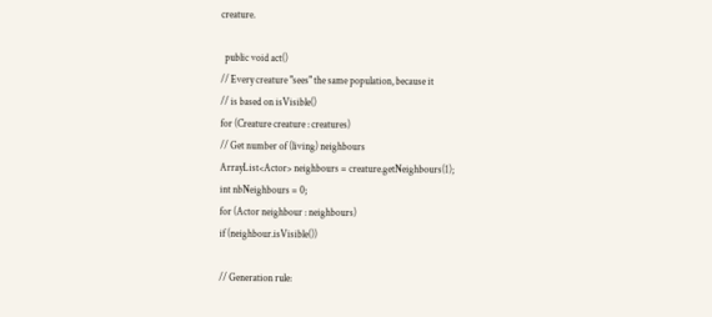creature.

  public void act()
// Every creature "sees" the same population, because it
// is based on isVisible()
for (Creature creature : creatures)
// Get number of (living) neighbours
ArrayList<Actor> neighbours = creature.getNeighbours(1);
int nbNeighbours = 0;
for (Actor neighbour : neighbours)
if (neighbour.isVisible())

// Generation rule: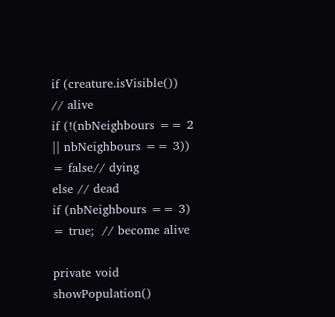if (creature.isVisible())  // alive
if (!(nbNeighbours == 2 || nbNeighbours == 3))
= false// dying
else // dead
if (nbNeighbours == 3)
= true;  // become alive

private void showPopulation()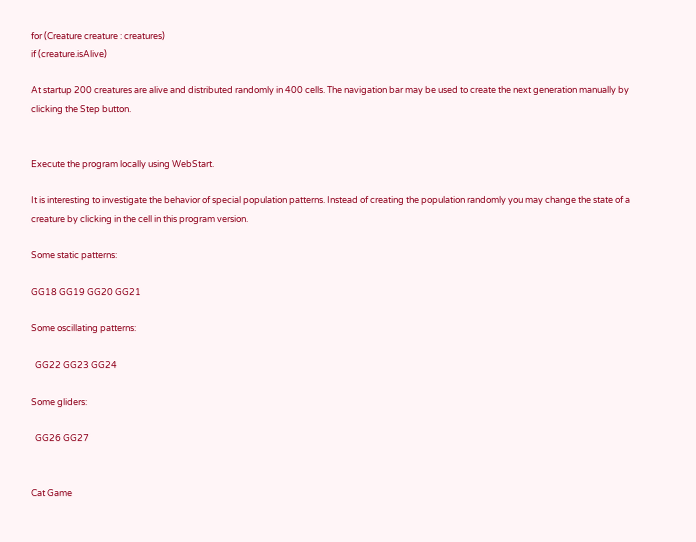for (Creature creature : creatures)
if (creature.isAlive)

At startup 200 creatures are alive and distributed randomly in 400 cells. The navigation bar may be used to create the next generation manually by clicking the Step button.


Execute the program locally using WebStart.

It is interesting to investigate the behavior of special population patterns. Instead of creating the population randomly you may change the state of a creature by clicking in the cell in this program version.

Some static patterns:

GG18 GG19 GG20 GG21

Some oscillating patterns:

  GG22 GG23 GG24

Some gliders:

  GG26 GG27


Cat Game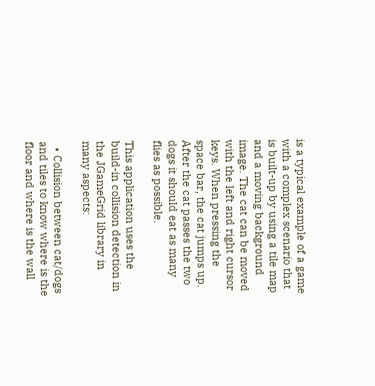is a typical example of a game with a complex scenario that is built-up by using a tile map and a moving background image. The cat can be moved with the left and right cursor keys. When pressing the space bar, the cat jumps up. After the cat passes the two dogs it should eat as many flies as possible.

This application uses the build-in collision detection in the JGameGrid library in many aspects:

  • Collision between cat/dogs and tiles to know where is the floor and where is the wall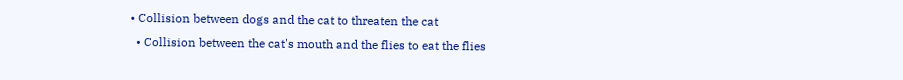• Collision between dogs and the cat to threaten the cat
  • Collision between the cat's mouth and the flies to eat the flies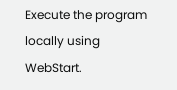Execute the program locally using WebStart.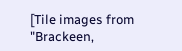[Tile images from "Brackeen,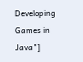Developing Games in Java"]